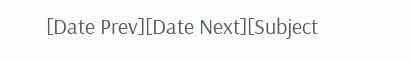[Date Prev][Date Next][Subject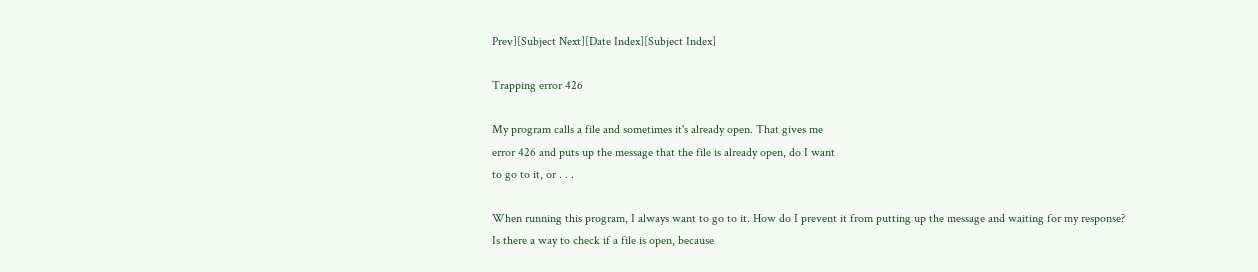Prev][Subject Next][Date Index][Subject Index]

Trapping error 426

My program calls a file and sometimes it's already open. That gives me
error 426 and puts up the message that the file is already open, do I want
to go to it, or . . .

When running this program, I always want to go to it. How do I prevent it from putting up the message and waiting for my response? Is there a way to check if a file is open, because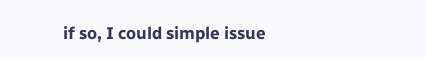if so, I could simple issue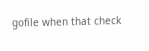gofile when that check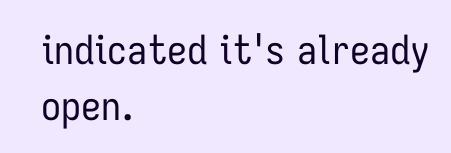indicated it's already open.